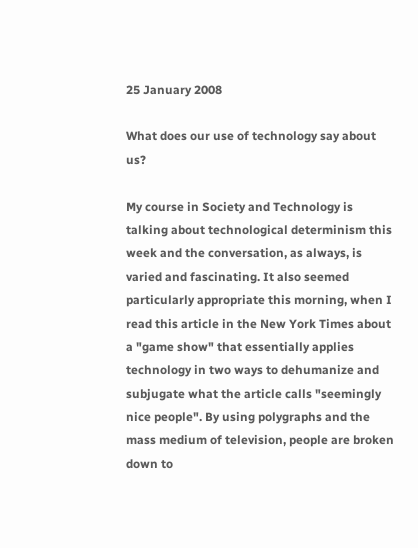25 January 2008

What does our use of technology say about us?

My course in Society and Technology is talking about technological determinism this week and the conversation, as always, is varied and fascinating. It also seemed particularly appropriate this morning, when I read this article in the New York Times about a "game show" that essentially applies technology in two ways to dehumanize and subjugate what the article calls "seemingly nice people". By using polygraphs and the mass medium of television, people are broken down to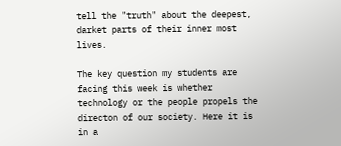tell the "truth" about the deepest, darket parts of their inner most lives.

The key question my students are facing this week is whether technology or the people propels the directon of our society. Here it is in a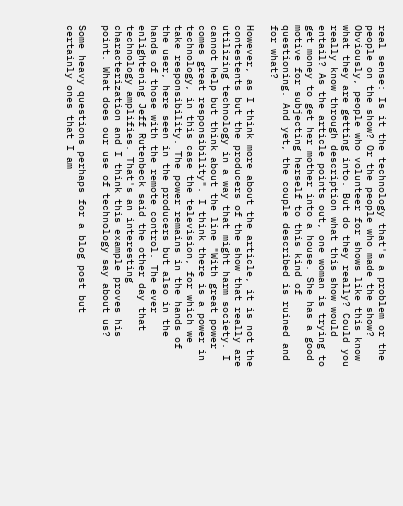real sense: Is it the technology that's a problem or the people on the show? Or the people who made the show? Obviously, people who volunteer for shows like this know what they are getting into. But do they really? Could you really know through description what this show would entail? As the article points out, one woman is trying to get money to get her mother into a house. She has a good motive for subjecting herself to this kind of questioning. And yet, the couple described is ruined and for what?

However, as I think more about the article, it is not the contestents but the producers of the show that really are utilizing technology in a way that might harm society. I cannot help but think about the line "With great power comes great responsibility". I think there is a power in technology, in this case the television, for which we take responsibility. The power remains in the hands of the user, here seen in the producers but also in the hands of those with the remote control. The ever enlightening Jeff Rutenbeck said the other day that technology amplifies. That's an interesting characterization and I think this example proves his point. What does our use of technology say about us?

Some heavy questions perhaps for a blog post but certainly ones that I am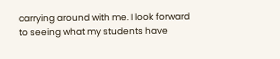carrying around with me. I look forward to seeing what my students have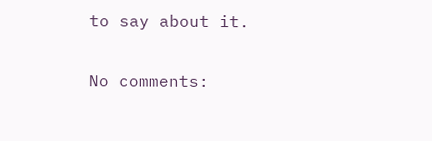to say about it.

No comments: